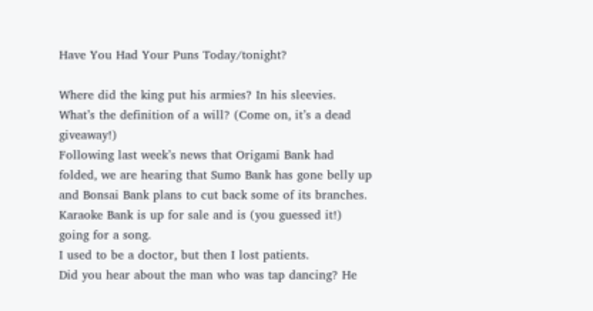Have You Had Your Puns Today/tonight?

Where did the king put his armies? In his sleevies.
What’s the definition of a will? (Come on, it’s a dead giveaway!)
Following last week’s news that Origami Bank had folded, we are hearing that Sumo Bank has gone belly up and Bonsai Bank plans to cut back some of its branches. Karaoke Bank is up for sale and is (you guessed it!) going for a song.
I used to be a doctor, but then I lost patients.
Did you hear about the man who was tap dancing? He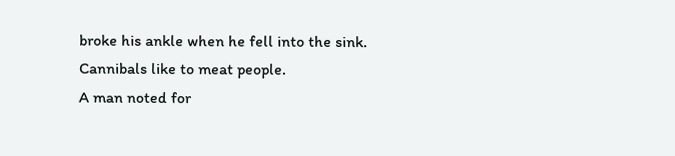broke his ankle when he fell into the sink.
Cannibals like to meat people.
A man noted for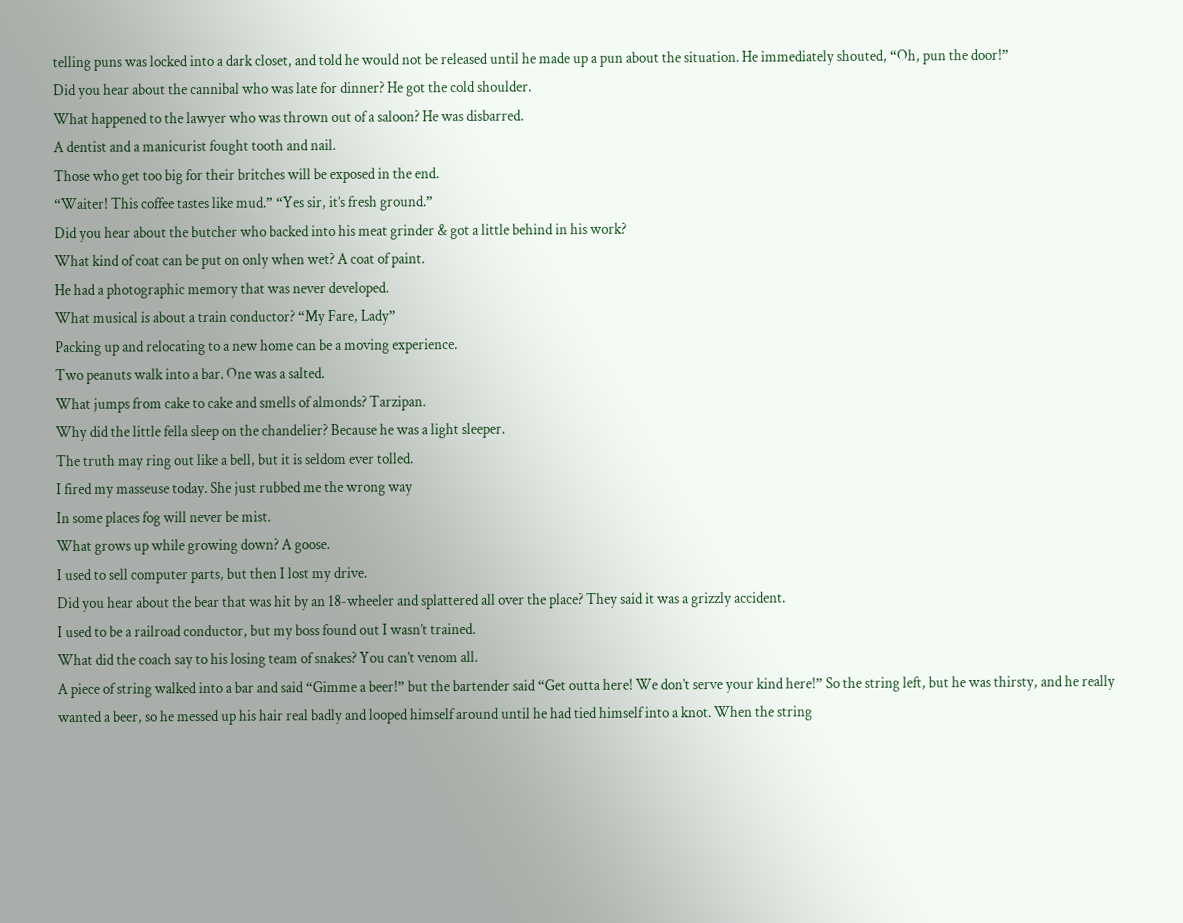telling puns was locked into a dark closet, and told he would not be released until he made up a pun about the situation. He immediately shouted, “Oh, pun the door!”
Did you hear about the cannibal who was late for dinner? He got the cold shoulder.
What happened to the lawyer who was thrown out of a saloon? He was disbarred.
A dentist and a manicurist fought tooth and nail.
Those who get too big for their britches will be exposed in the end.
“Waiter! This coffee tastes like mud.” “Yes sir, it’s fresh ground.”
Did you hear about the butcher who backed into his meat grinder & got a little behind in his work?
What kind of coat can be put on only when wet? A coat of paint.
He had a photographic memory that was never developed.
What musical is about a train conductor? “My Fare, Lady”
Packing up and relocating to a new home can be a moving experience.
Two peanuts walk into a bar. One was a salted.
What jumps from cake to cake and smells of almonds? Tarzipan.
Why did the little fella sleep on the chandelier? Because he was a light sleeper.
The truth may ring out like a bell, but it is seldom ever tolled.
I fired my masseuse today. She just rubbed me the wrong way
In some places fog will never be mist.
What grows up while growing down? A goose.
I used to sell computer parts, but then I lost my drive.
Did you hear about the bear that was hit by an 18-wheeler and splattered all over the place? They said it was a grizzly accident.
I used to be a railroad conductor, but my boss found out I wasn’t trained.
What did the coach say to his losing team of snakes? You can’t venom all.
A piece of string walked into a bar and said “Gimme a beer!” but the bartender said “Get outta here! We don’t serve your kind here!” So the string left, but he was thirsty, and he really wanted a beer, so he messed up his hair real badly and looped himself around until he had tied himself into a knot. When the string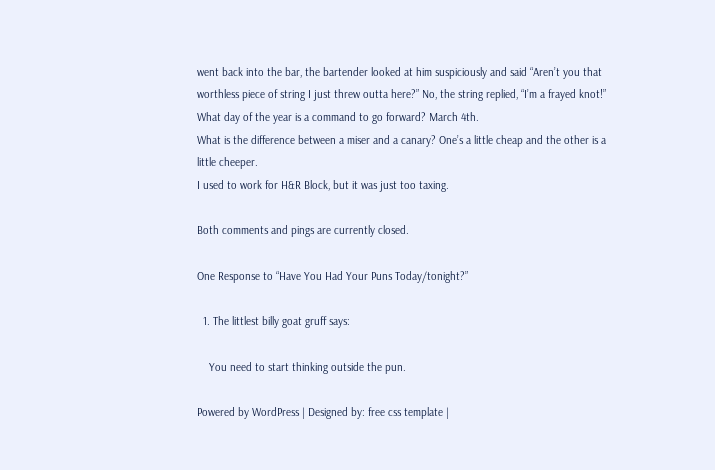went back into the bar, the bartender looked at him suspiciously and said “Aren’t you that worthless piece of string I just threw outta here?” No, the string replied, “I’m a frayed knot!”
What day of the year is a command to go forward? March 4th.
What is the difference between a miser and a canary? One’s a little cheap and the other is a little cheeper.
I used to work for H&R Block, but it was just too taxing.

Both comments and pings are currently closed.

One Response to “Have You Had Your Puns Today/tonight?”

  1. The littlest billy goat gruff says:

    You need to start thinking outside the pun.

Powered by WordPress | Designed by: free css template |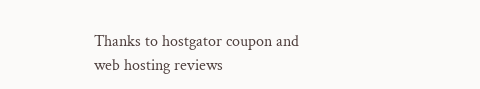Thanks to hostgator coupon and web hosting reviews